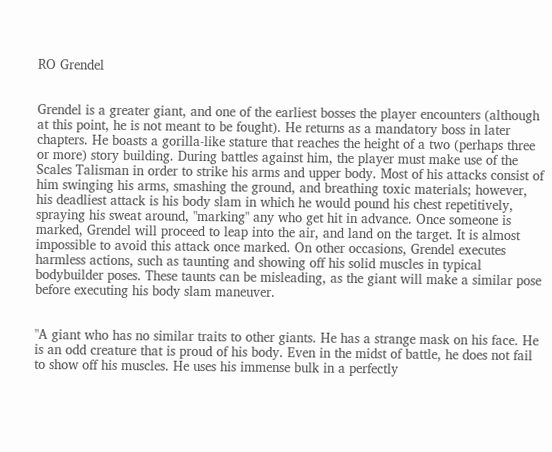RO Grendel


Grendel is a greater giant, and one of the earliest bosses the player encounters (although at this point, he is not meant to be fought). He returns as a mandatory boss in later chapters. He boasts a gorilla-like stature that reaches the height of a two (perhaps three or more) story building. During battles against him, the player must make use of the Scales Talisman in order to strike his arms and upper body. Most of his attacks consist of him swinging his arms, smashing the ground, and breathing toxic materials; however, his deadliest attack is his body slam in which he would pound his chest repetitively, spraying his sweat around, "marking" any who get hit in advance. Once someone is marked, Grendel will proceed to leap into the air, and land on the target. It is almost impossible to avoid this attack once marked. On other occasions, Grendel executes harmless actions, such as taunting and showing off his solid muscles in typical bodybuilder poses. These taunts can be misleading, as the giant will make a similar pose before executing his body slam maneuver.


"A giant who has no similar traits to other giants. He has a strange mask on his face. He is an odd creature that is proud of his body. Even in the midst of battle, he does not fail to show off his muscles. He uses his immense bulk in a perfectly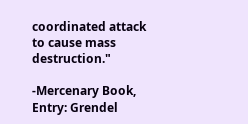coordinated attack to cause mass destruction."

-Mercenary Book, Entry: Grendel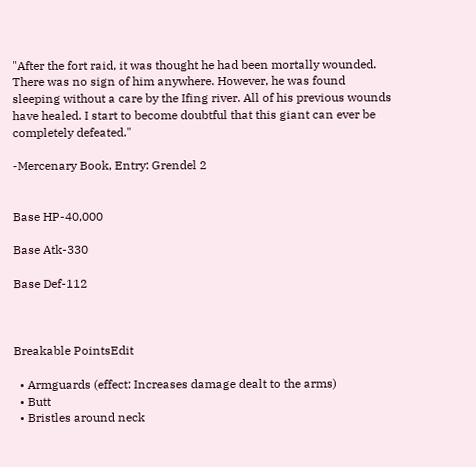"After the fort raid, it was thought he had been mortally wounded. There was no sign of him anywhere. However, he was found sleeping without a care by the Ifing river. All of his previous wounds have healed. I start to become doubtful that this giant can ever be completely defeated."

-Mercenary Book, Entry: Grendel 2


Base HP-40,000

Base Atk-330

Base Def-112



Breakable PointsEdit

  • Armguards (effect: Increases damage dealt to the arms)
  • Butt
  • Bristles around neck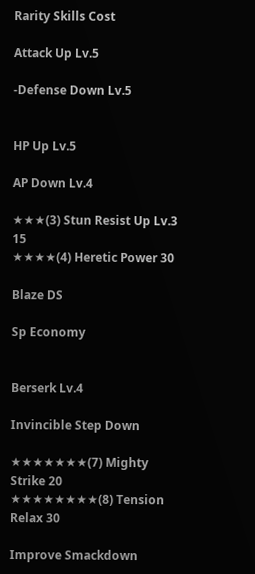Rarity Skills Cost

Attack Up Lv.5

-Defense Down Lv.5


HP Up Lv.5

AP Down Lv.4

★★★(3) Stun Resist Up Lv.3 15
★★★★(4) Heretic Power 30

Blaze DS

Sp Economy


Berserk Lv.4

Invincible Step Down

★★★★★★★(7) Mighty Strike 20
★★★★★★★★(8) Tension Relax 30

Improve Smackdown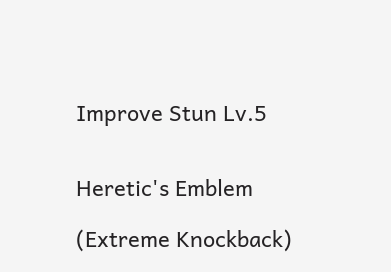Improve Stun Lv.5


Heretic's Emblem

(Extreme Knockback)